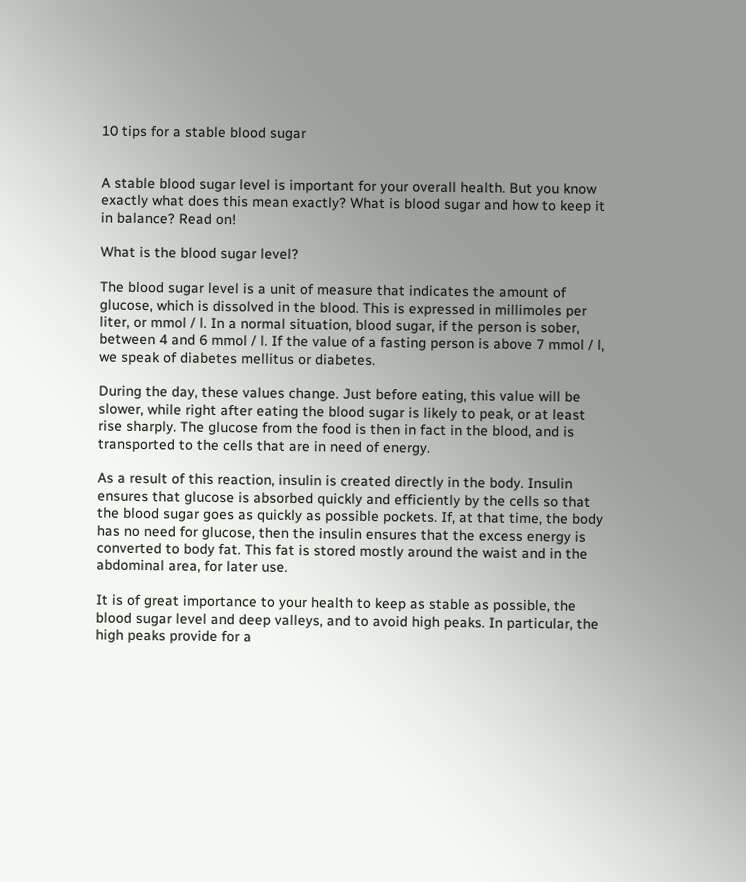10 tips for a stable blood sugar


A stable blood sugar level is important for your overall health. But you know exactly what does this mean exactly? What is blood sugar and how to keep it in balance? Read on!

What is the blood sugar level?

The blood sugar level is a unit of measure that indicates the amount of glucose, which is dissolved in the blood. This is expressed in millimoles per liter, or mmol / l. In a normal situation, blood sugar, if the person is sober, between 4 and 6 mmol / l. If the value of a fasting person is above 7 mmol / l, we speak of diabetes mellitus or diabetes.

During the day, these values change. Just before eating, this value will be slower, while right after eating the blood sugar is likely to peak, or at least rise sharply. The glucose from the food is then in fact in the blood, and is transported to the cells that are in need of energy.

As a result of this reaction, insulin is created directly in the body. Insulin ensures that glucose is absorbed quickly and efficiently by the cells so that the blood sugar goes as quickly as possible pockets. If, at that time, the body has no need for glucose, then the insulin ensures that the excess energy is converted to body fat. This fat is stored mostly around the waist and in the abdominal area, for later use.

It is of great importance to your health to keep as stable as possible, the blood sugar level and deep valleys, and to avoid high peaks. In particular, the high peaks provide for a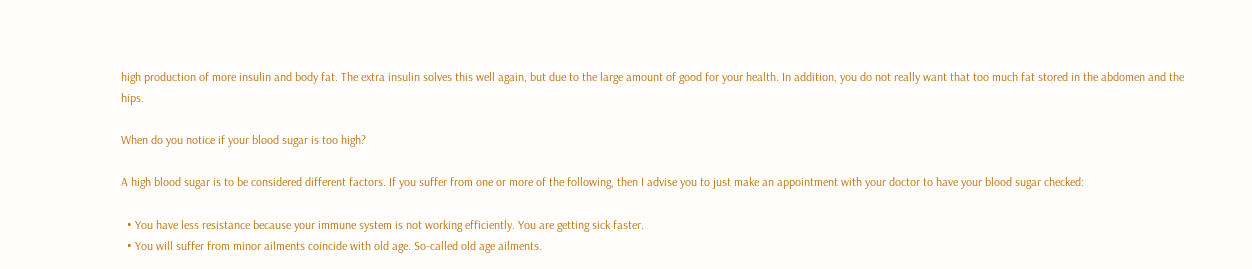high production of more insulin and body fat. The extra insulin solves this well again, but due to the large amount of good for your health. In addition, you do not really want that too much fat stored in the abdomen and the hips.

When do you notice if your blood sugar is too high?

A high blood sugar is to be considered different factors. If you suffer from one or more of the following, then I advise you to just make an appointment with your doctor to have your blood sugar checked:

  • You have less resistance because your immune system is not working efficiently. You are getting sick faster.
  • You will suffer from minor ailments coincide with old age. So-called old age ailments.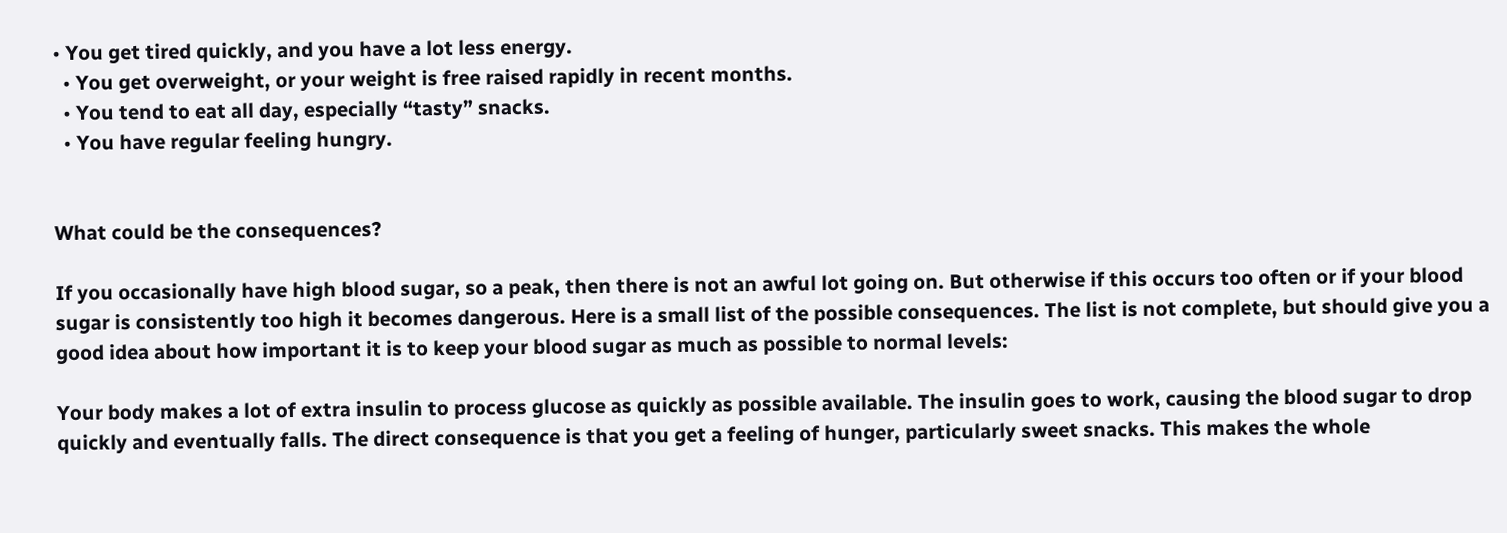• You get tired quickly, and you have a lot less energy.
  • You get overweight, or your weight is free raised rapidly in recent months.
  • You tend to eat all day, especially “tasty” snacks.
  • You have regular feeling hungry.


What could be the consequences?

If you occasionally have high blood sugar, so a peak, then there is not an awful lot going on. But otherwise if this occurs too often or if your blood sugar is consistently too high it becomes dangerous. Here is a small list of the possible consequences. The list is not complete, but should give you a good idea about how important it is to keep your blood sugar as much as possible to normal levels:

Your body makes a lot of extra insulin to process glucose as quickly as possible available. The insulin goes to work, causing the blood sugar to drop quickly and eventually falls. The direct consequence is that you get a feeling of hunger, particularly sweet snacks. This makes the whole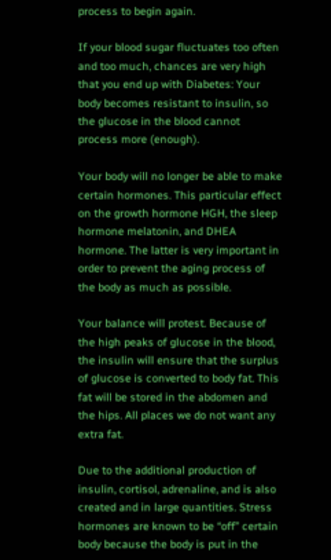process to begin again.

If your blood sugar fluctuates too often and too much, chances are very high that you end up with Diabetes: Your body becomes resistant to insulin, so the glucose in the blood cannot process more (enough).

Your body will no longer be able to make certain hormones. This particular effect on the growth hormone HGH, the sleep hormone melatonin, and DHEA hormone. The latter is very important in order to prevent the aging process of the body as much as possible.

Your balance will protest. Because of the high peaks of glucose in the blood, the insulin will ensure that the surplus of glucose is converted to body fat. This fat will be stored in the abdomen and the hips. All places we do not want any extra fat.

Due to the additional production of insulin, cortisol, adrenaline, and is also created and in large quantities. Stress hormones are known to be “off” certain body because the body is put in the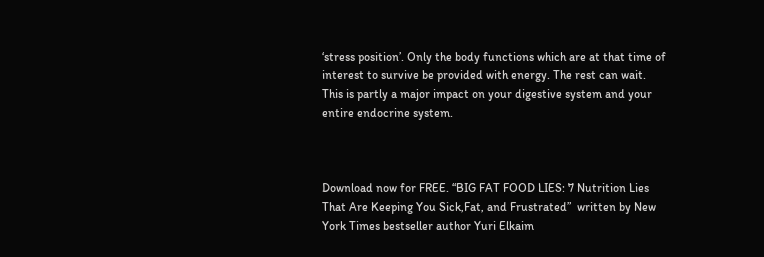‘stress position’. Only the body functions which are at that time of interest to survive be provided with energy. The rest can wait. This is partly a major impact on your digestive system and your entire endocrine system.



Download now for FREE. “BIG FAT FOOD LIES: 7 Nutrition Lies That Are Keeping You Sick,Fat, and Frustrated”  written by New York Times bestseller author Yuri Elkaim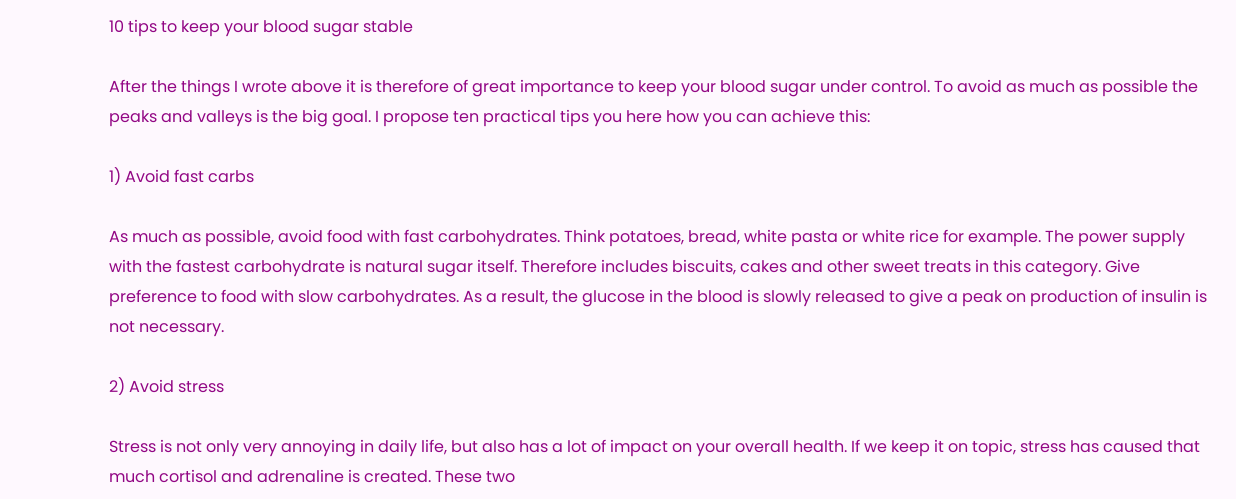10 tips to keep your blood sugar stable

After the things I wrote above it is therefore of great importance to keep your blood sugar under control. To avoid as much as possible the peaks and valleys is the big goal. I propose ten practical tips you here how you can achieve this:

1) Avoid fast carbs

As much as possible, avoid food with fast carbohydrates. Think potatoes, bread, white pasta or white rice for example. The power supply with the fastest carbohydrate is natural sugar itself. Therefore includes biscuits, cakes and other sweet treats in this category. Give preference to food with slow carbohydrates. As a result, the glucose in the blood is slowly released to give a peak on production of insulin is not necessary.

2) Avoid stress

Stress is not only very annoying in daily life, but also has a lot of impact on your overall health. If we keep it on topic, stress has caused that much cortisol and adrenaline is created. These two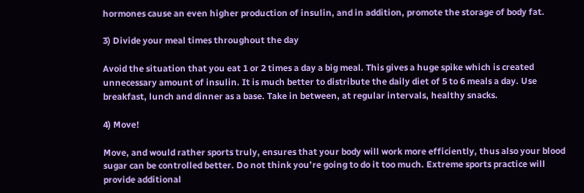hormones cause an even higher production of insulin, and in addition, promote the storage of body fat.

3) Divide your meal times throughout the day

Avoid the situation that you eat 1 or 2 times a day a big meal. This gives a huge spike which is created unnecessary amount of insulin. It is much better to distribute the daily diet of 5 to 6 meals a day. Use breakfast, lunch and dinner as a base. Take in between, at regular intervals, healthy snacks.

4) Move!

Move, and would rather sports truly, ensures that your body will work more efficiently, thus also your blood sugar can be controlled better. Do not think you’re going to do it too much. Extreme sports practice will provide additional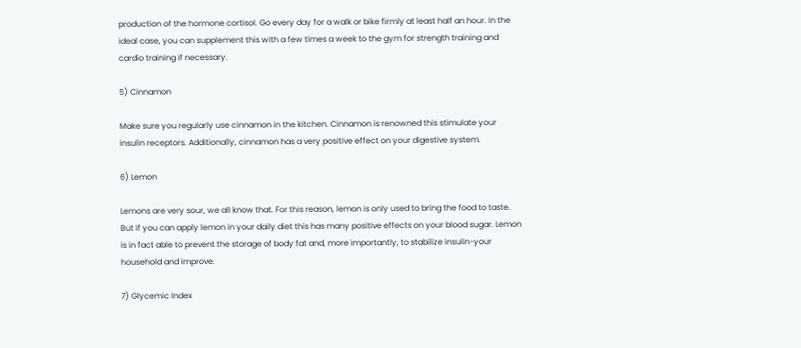production of the hormone cortisol. Go every day for a walk or bike firmly at least half an hour. In the ideal case, you can supplement this with a few times a week to the gym for strength training and cardio training if necessary.

5) Cinnamon

Make sure you regularly use cinnamon in the kitchen. Cinnamon is renowned this stimulate your insulin receptors. Additionally, cinnamon has a very positive effect on your digestive system.

6) Lemon

Lemons are very sour, we all know that. For this reason, lemon is only used to bring the food to taste. But if you can apply lemon in your daily diet this has many positive effects on your blood sugar. Lemon is in fact able to prevent the storage of body fat and, more importantly, to stabilize insulin-your household and improve.

7) Glycemic Index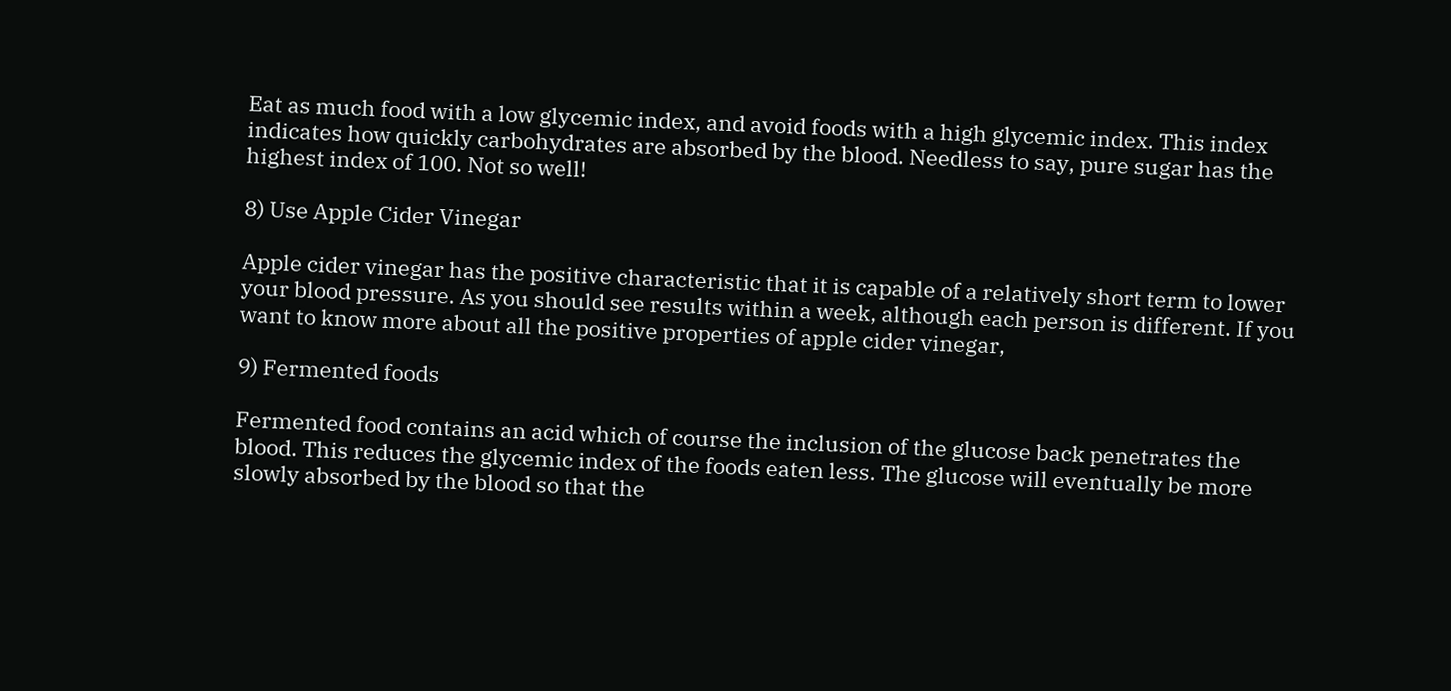Eat as much food with a low glycemic index, and avoid foods with a high glycemic index. This index indicates how quickly carbohydrates are absorbed by the blood. Needless to say, pure sugar has the highest index of 100. Not so well!

8) Use Apple Cider Vinegar

Apple cider vinegar has the positive characteristic that it is capable of a relatively short term to lower your blood pressure. As you should see results within a week, although each person is different. If you want to know more about all the positive properties of apple cider vinegar,

9) Fermented foods

Fermented food contains an acid which of course the inclusion of the glucose back penetrates the blood. This reduces the glycemic index of the foods eaten less. The glucose will eventually be more slowly absorbed by the blood so that the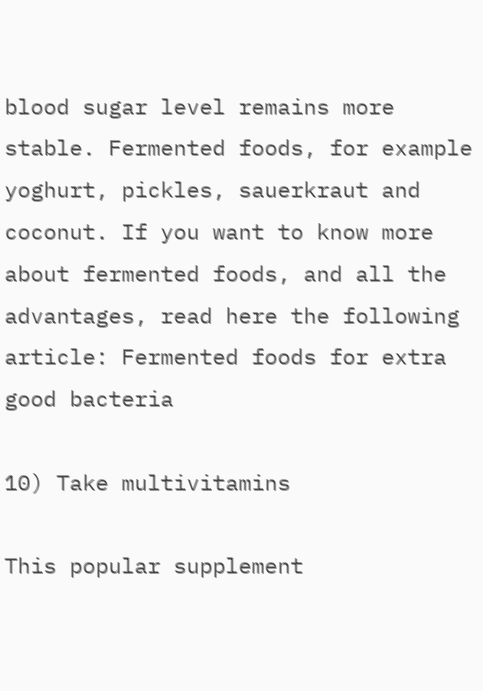blood sugar level remains more stable. Fermented foods, for example yoghurt, pickles, sauerkraut and coconut. If you want to know more about fermented foods, and all the advantages, read here the following article: Fermented foods for extra good bacteria

10) Take multivitamins

This popular supplement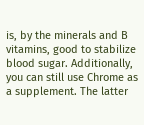is, by the minerals and B vitamins, good to stabilize blood sugar. Additionally, you can still use Chrome as a supplement. The latter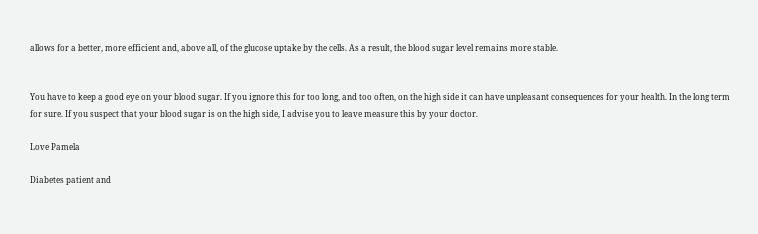allows for a better, more efficient and, above all, of the glucose uptake by the cells. As a result, the blood sugar level remains more stable.


You have to keep a good eye on your blood sugar. If you ignore this for too long, and too often, on the high side it can have unpleasant consequences for your health. In the long term for sure. If you suspect that your blood sugar is on the high side, I advise you to leave measure this by your doctor.

Love Pamela

Diabetes patient and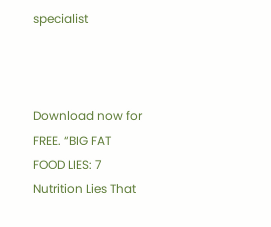specialist



Download now for FREE. “BIG FAT FOOD LIES: 7 Nutrition Lies That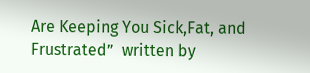Are Keeping You Sick,Fat, and Frustrated”  written by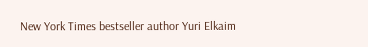New York Times bestseller author Yuri Elkaim